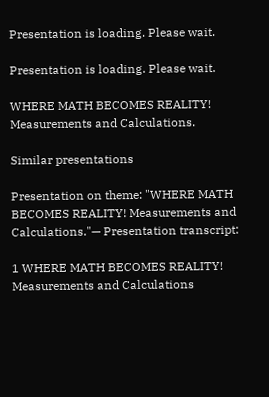Presentation is loading. Please wait.

Presentation is loading. Please wait.

WHERE MATH BECOMES REALITY! Measurements and Calculations.

Similar presentations

Presentation on theme: "WHERE MATH BECOMES REALITY! Measurements and Calculations."— Presentation transcript:

1 WHERE MATH BECOMES REALITY! Measurements and Calculations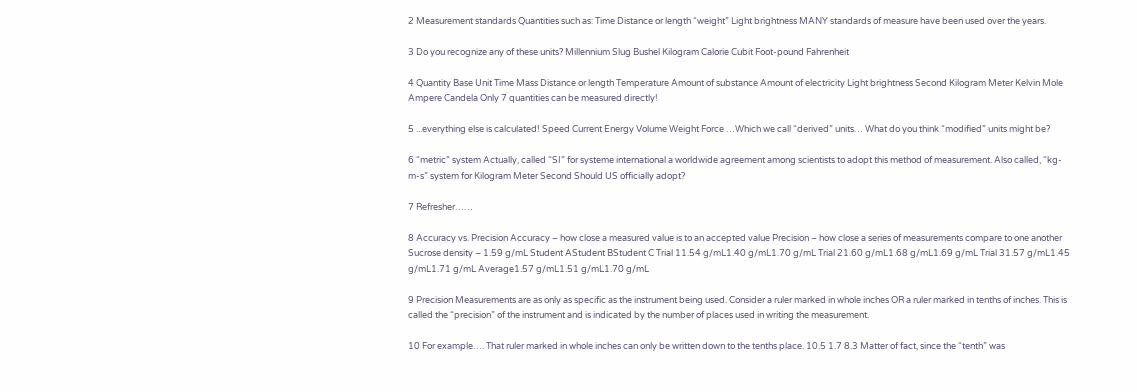2 Measurement standards Quantities such as: Time Distance or length “weight” Light brightness MANY standards of measure have been used over the years.

3 Do you recognize any of these units? Millennium Slug Bushel Kilogram Calorie Cubit Foot-pound Fahrenheit

4 Quantity Base Unit Time Mass Distance or length Temperature Amount of substance Amount of electricity Light brightness Second Kilogram Meter Kelvin Mole Ampere Candela Only 7 quantities can be measured directly!

5 ...everything else is calculated! Speed Current Energy Volume Weight Force …Which we call “derived” units… What do you think “modified” units might be?

6 “metric” system Actually, called “SI” for systeme international a worldwide agreement among scientists to adopt this method of measurement. Also called, “kg-m-s” system for Kilogram Meter Second Should US officially adopt?

7 Refresher……

8 Accuracy vs. Precision Accuracy – how close a measured value is to an accepted value Precision – how close a series of measurements compare to one another Sucrose density – 1.59 g/mL Student AStudent BStudent C Trial 11.54 g/mL1.40 g/mL1.70 g/mL Trial 21.60 g/mL1.68 g/mL1.69 g/mL Trial 31.57 g/mL1.45 g/mL1.71 g/mL Average1.57 g/mL1.51 g/mL1.70 g/mL

9 Precision Measurements are as only as specific as the instrument being used. Consider a ruler marked in whole inches OR a ruler marked in tenths of inches. This is called the “precision” of the instrument and is indicated by the number of places used in writing the measurement.

10 For example…. That ruler marked in whole inches can only be written down to the tenths place. 10.5 1.7 8.3 Matter of fact, since the “tenth” was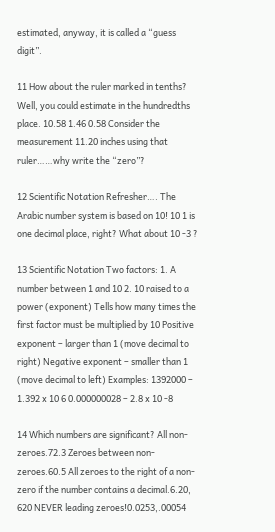estimated, anyway, it is called a “guess digit”.

11 How about the ruler marked in tenths? Well, you could estimate in the hundredths place. 10.58 1.46 0.58 Consider the measurement 11.20 inches using that ruler……why write the “zero”?

12 Scientific Notation Refresher…. The Arabic number system is based on 10! 10 1 is one decimal place, right? What about 10 -3 ?

13 Scientific Notation Two factors: 1. A number between 1 and 10 2. 10 raised to a power (exponent) Tells how many times the first factor must be multiplied by 10 Positive exponent – larger than 1 (move decimal to right) Negative exponent – smaller than 1 (move decimal to left) Examples: 1392000 – 1.392 x 10 6 0.000000028 – 2.8 x 10 -8

14 Which numbers are significant? All non-zeroes.72.3 Zeroes between non-zeroes.60.5 All zeroes to the right of a non-zero if the number contains a decimal.6.20, 620 NEVER leading zeroes!0.0253,.00054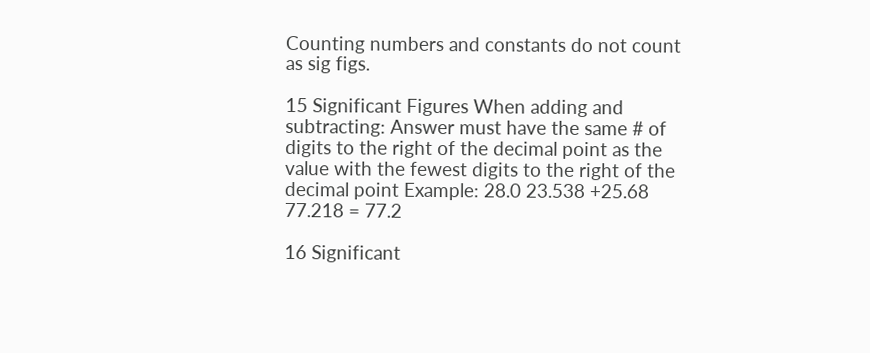Counting numbers and constants do not count as sig figs.

15 Significant Figures When adding and subtracting: Answer must have the same # of digits to the right of the decimal point as the value with the fewest digits to the right of the decimal point Example: 28.0 23.538 +25.68 77.218 = 77.2

16 Significant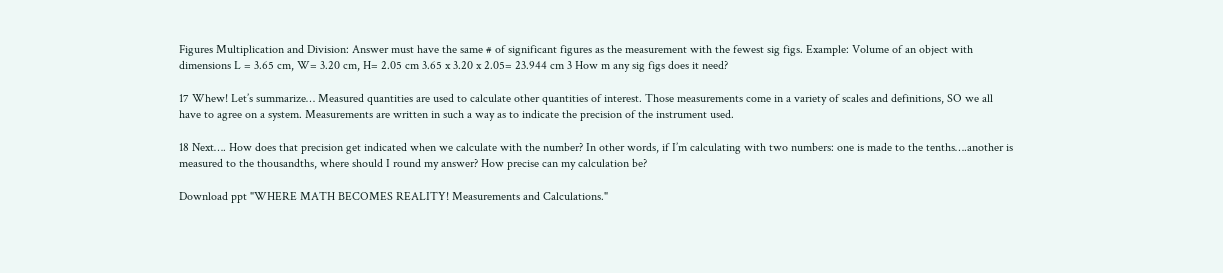Figures Multiplication and Division: Answer must have the same # of significant figures as the measurement with the fewest sig figs. Example: Volume of an object with dimensions L = 3.65 cm, W= 3.20 cm, H= 2.05 cm 3.65 x 3.20 x 2.05= 23.944 cm 3 How m any sig figs does it need?

17 Whew! Let’s summarize… Measured quantities are used to calculate other quantities of interest. Those measurements come in a variety of scales and definitions, SO we all have to agree on a system. Measurements are written in such a way as to indicate the precision of the instrument used.

18 Next…. How does that precision get indicated when we calculate with the number? In other words, if I’m calculating with two numbers: one is made to the tenths….another is measured to the thousandths, where should I round my answer? How precise can my calculation be?

Download ppt "WHERE MATH BECOMES REALITY! Measurements and Calculations."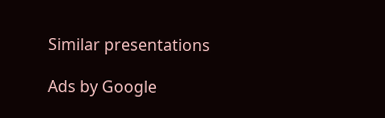Similar presentations

Ads by Google